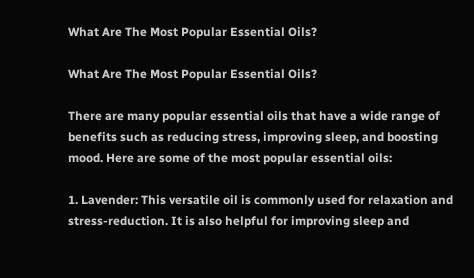What Are The Most Popular Essential Oils?

What Are The Most Popular Essential Oils?

There are many popular essential oils that have a wide range of benefits such as reducing stress, improving sleep, and boosting mood. Here are some of the most popular essential oils:

1. Lavender: This versatile oil is commonly used for relaxation and stress-reduction. It is also helpful for improving sleep and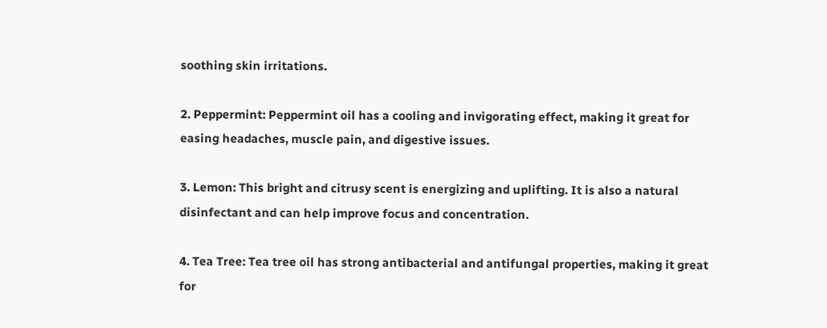soothing skin irritations.

2. Peppermint: Peppermint oil has a cooling and invigorating effect, making it great for easing headaches, muscle pain, and digestive issues.

3. Lemon: This bright and citrusy scent is energizing and uplifting. It is also a natural disinfectant and can help improve focus and concentration.

4. Tea Tree: Tea tree oil has strong antibacterial and antifungal properties, making it great for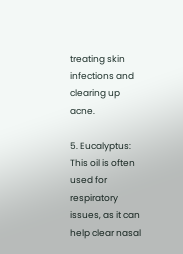treating skin infections and clearing up acne.

5. Eucalyptus: This oil is often used for respiratory issues, as it can help clear nasal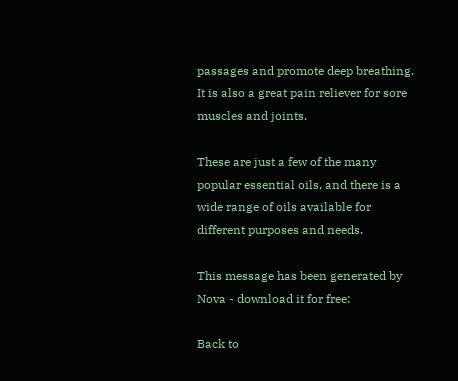passages and promote deep breathing. It is also a great pain reliever for sore muscles and joints.

These are just a few of the many popular essential oils, and there is a wide range of oils available for different purposes and needs.

This message has been generated by Nova - download it for free:

Back to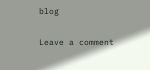blog

Leave a comment